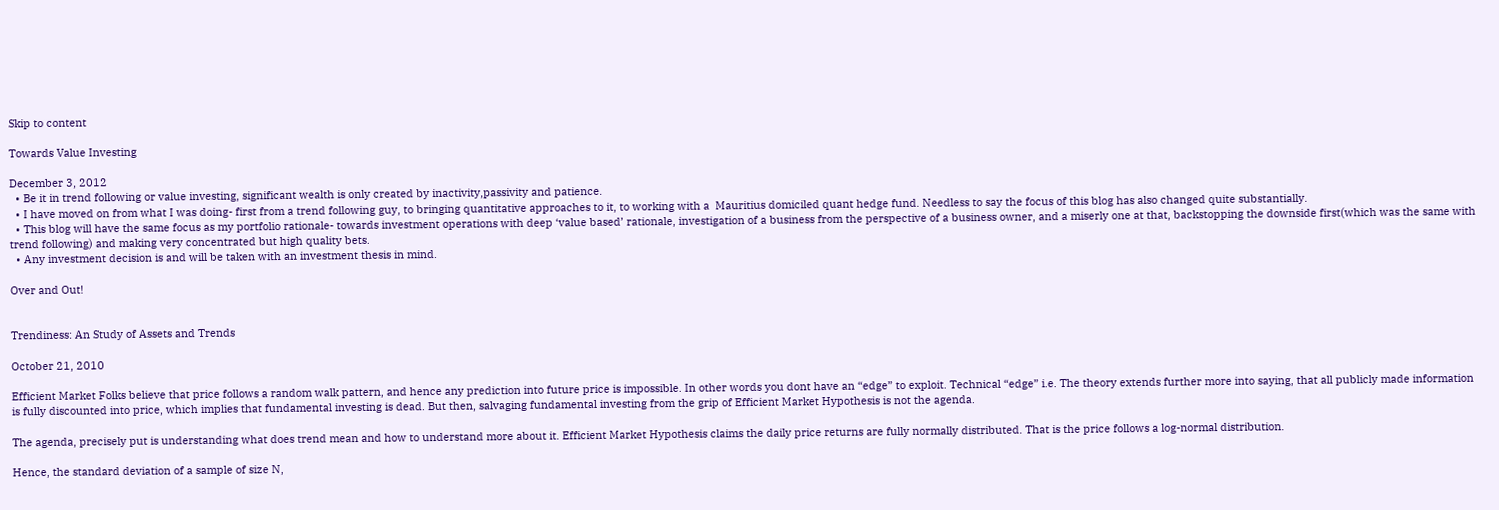Skip to content

Towards Value Investing

December 3, 2012
  • Be it in trend following or value investing, significant wealth is only created by inactivity,passivity and patience.
  • I have moved on from what I was doing- first from a trend following guy, to bringing quantitative approaches to it, to working with a  Mauritius domiciled quant hedge fund. Needless to say the focus of this blog has also changed quite substantially.
  • This blog will have the same focus as my portfolio rationale- towards investment operations with deep ‘value based’ rationale, investigation of a business from the perspective of a business owner, and a miserly one at that, backstopping the downside first(which was the same with trend following) and making very concentrated but high quality bets.
  • Any investment decision is and will be taken with an investment thesis in mind.

Over and Out!


Trendiness: An Study of Assets and Trends

October 21, 2010

Efficient Market Folks believe that price follows a random walk pattern, and hence any prediction into future price is impossible. In other words you dont have an “edge” to exploit. Technical “edge” i.e. The theory extends further more into saying, that all publicly made information is fully discounted into price, which implies that fundamental investing is dead. But then, salvaging fundamental investing from the grip of Efficient Market Hypothesis is not the agenda.

The agenda, precisely put is understanding what does trend mean and how to understand more about it. Efficient Market Hypothesis claims the daily price returns are fully normally distributed. That is the price follows a log-normal distribution.

Hence, the standard deviation of a sample of size N,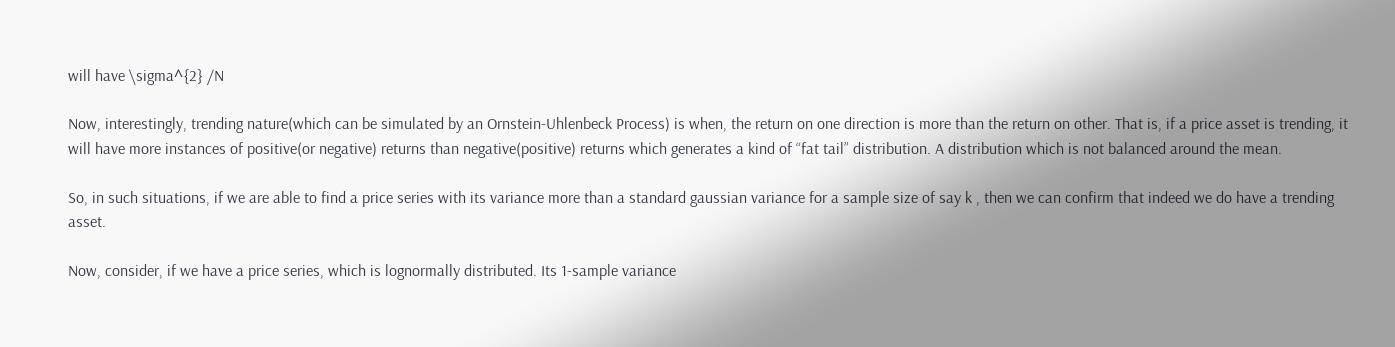will have \sigma^{2} /N

Now, interestingly, trending nature(which can be simulated by an Ornstein-Uhlenbeck Process) is when, the return on one direction is more than the return on other. That is, if a price asset is trending, it will have more instances of positive(or negative) returns than negative(positive) returns which generates a kind of “fat tail” distribution. A distribution which is not balanced around the mean.

So, in such situations, if we are able to find a price series with its variance more than a standard gaussian variance for a sample size of say k , then we can confirm that indeed we do have a trending asset.

Now, consider, if we have a price series, which is lognormally distributed. Its 1-sample variance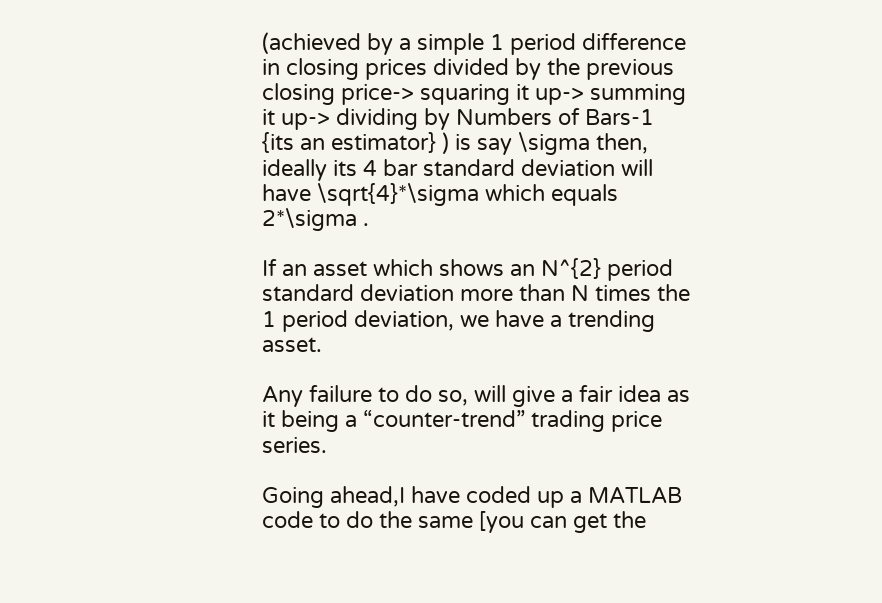(achieved by a simple 1 period difference in closing prices divided by the previous closing price-> squaring it up-> summing it up-> dividing by Numbers of Bars-1 {its an estimator} ) is say \sigma then, ideally its 4 bar standard deviation will have \sqrt{4}*\sigma which equals 2*\sigma .

If an asset which shows an N^{2} period standard deviation more than N times the 1 period deviation, we have a trending asset.

Any failure to do so, will give a fair idea as it being a “counter-trend” trading price series.

Going ahead,I have coded up a MATLAB code to do the same [you can get the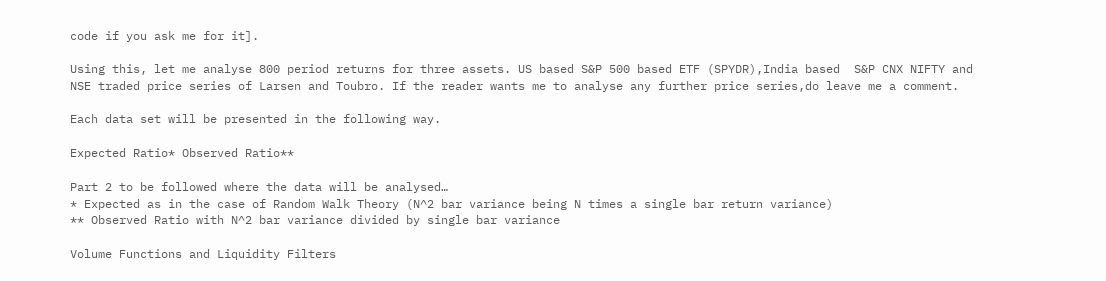code if you ask me for it].

Using this, let me analyse 800 period returns for three assets. US based S&P 500 based ETF (SPYDR),India based  S&P CNX NIFTY and NSE traded price series of Larsen and Toubro. If the reader wants me to analyse any further price series,do leave me a comment.

Each data set will be presented in the following way.

Expected Ratio* Observed Ratio**

Part 2 to be followed where the data will be analysed…
* Expected as in the case of Random Walk Theory (N^2 bar variance being N times a single bar return variance)
** Observed Ratio with N^2 bar variance divided by single bar variance

Volume Functions and Liquidity Filters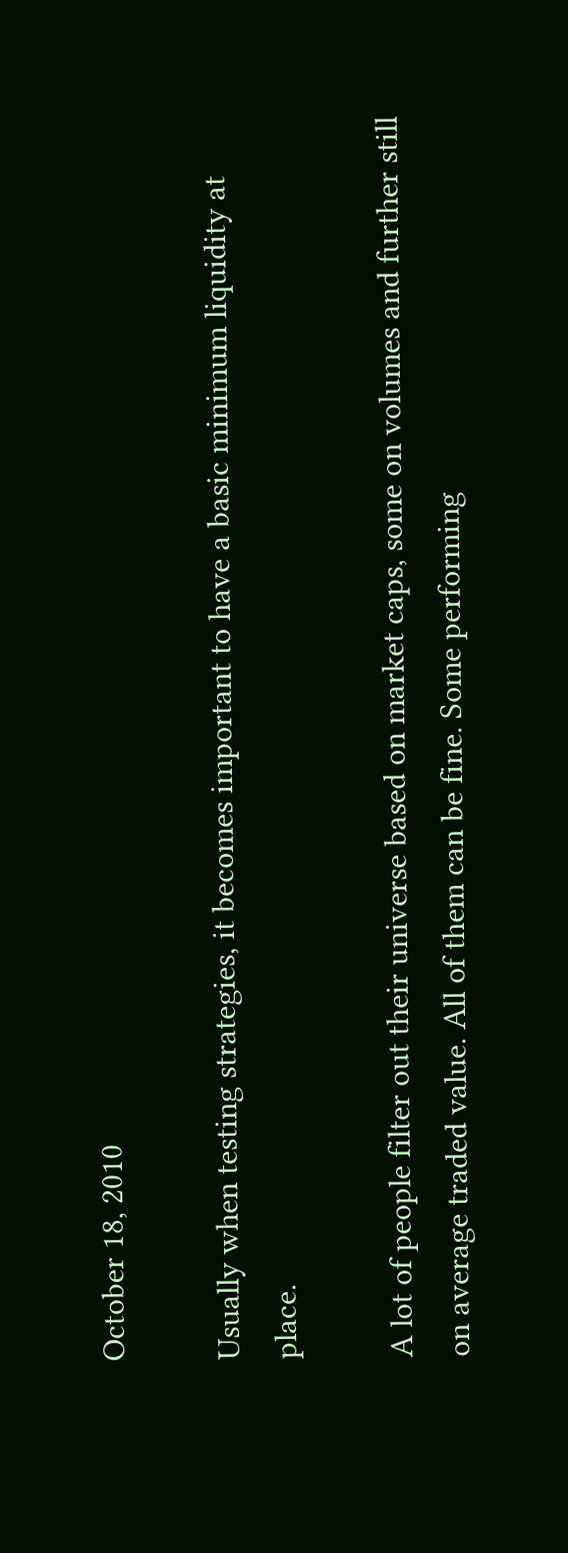October 18, 2010

Usually when testing strategies, it becomes important to have a basic minimum liquidity at place.

A lot of people filter out their universe based on market caps, some on volumes and further still on average traded value. All of them can be fine. Some performing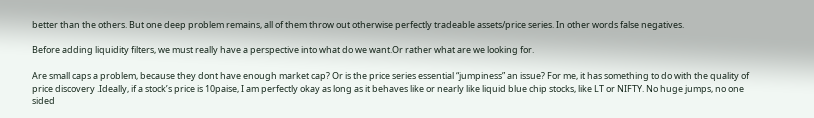better than the others. But one deep problem remains, all of them throw out otherwise perfectly tradeable assets/price series. In other words false negatives.

Before adding liquidity filters, we must really have a perspective into what do we want.Or rather what are we looking for.

Are small caps a problem, because they dont have enough market cap? Or is the price series essential “jumpiness” an issue? For me, it has something to do with the quality of price discovery .Ideally, if a stock’s price is 10paise, I am perfectly okay as long as it behaves like or nearly like liquid blue chip stocks, like LT or NIFTY. No huge jumps, no one sided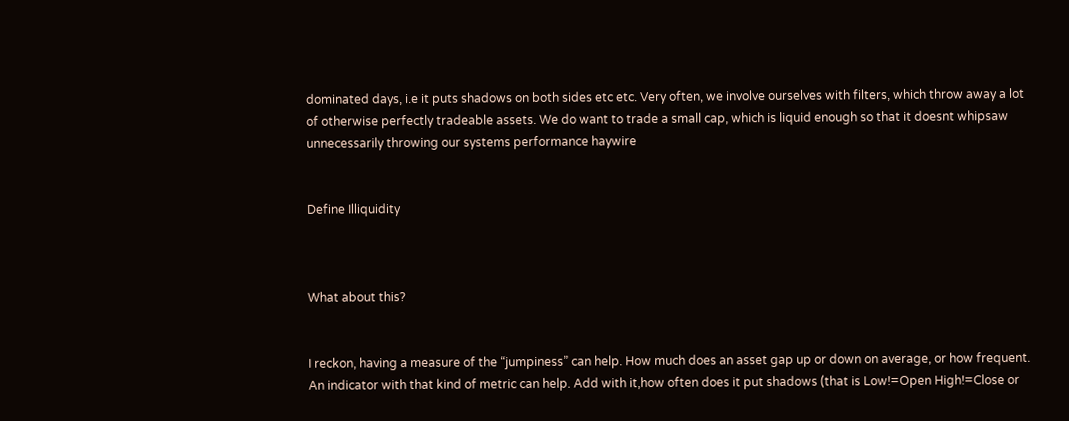dominated days, i.e it puts shadows on both sides etc etc. Very often, we involve ourselves with filters, which throw away a lot of otherwise perfectly tradeable assets. We do want to trade a small cap, which is liquid enough so that it doesnt whipsaw unnecessarily throwing our systems performance haywire


Define Illiquidity



What about this?


I reckon, having a measure of the “jumpiness” can help. How much does an asset gap up or down on average, or how frequent. An indicator with that kind of metric can help. Add with it,how often does it put shadows (that is Low!=Open High!=Close or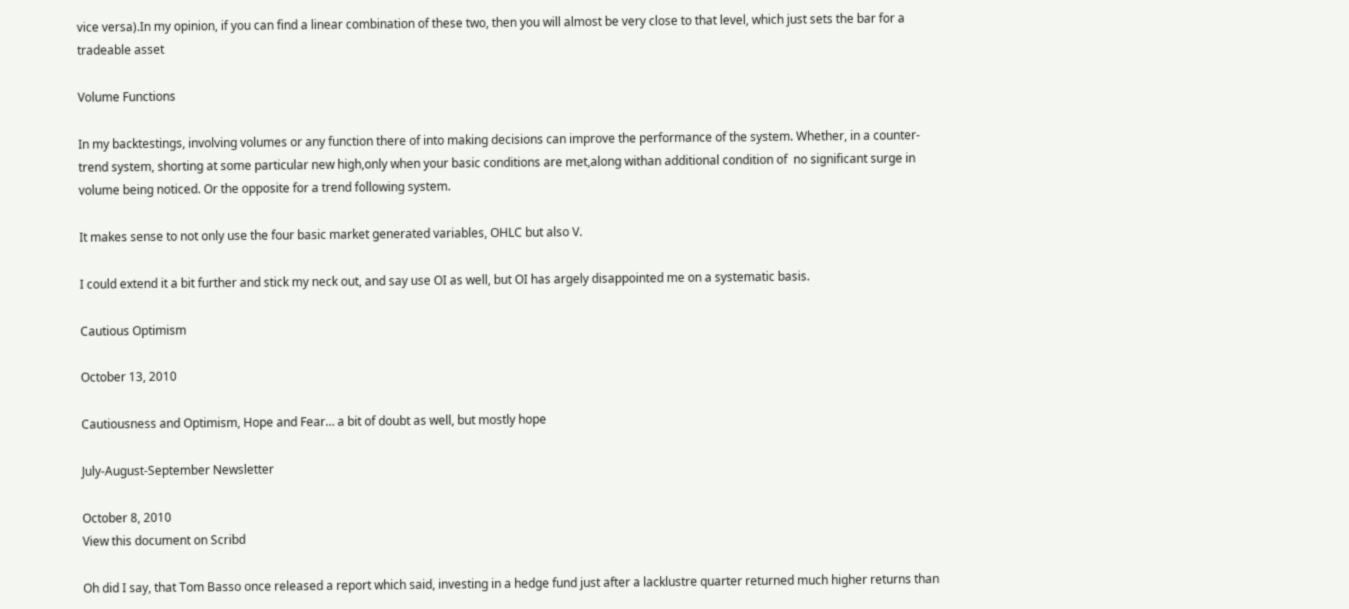vice versa).In my opinion, if you can find a linear combination of these two, then you will almost be very close to that level, which just sets the bar for a tradeable asset

Volume Functions

In my backtestings, involving volumes or any function there of into making decisions can improve the performance of the system. Whether, in a counter-trend system, shorting at some particular new high,only when your basic conditions are met,along withan additional condition of  no significant surge in volume being noticed. Or the opposite for a trend following system.

It makes sense to not only use the four basic market generated variables, OHLC but also V.

I could extend it a bit further and stick my neck out, and say use OI as well, but OI has argely disappointed me on a systematic basis.

Cautious Optimism

October 13, 2010

Cautiousness and Optimism, Hope and Fear… a bit of doubt as well, but mostly hope

July-August-September Newsletter

October 8, 2010
View this document on Scribd

Oh did I say, that Tom Basso once released a report which said, investing in a hedge fund just after a lacklustre quarter returned much higher returns than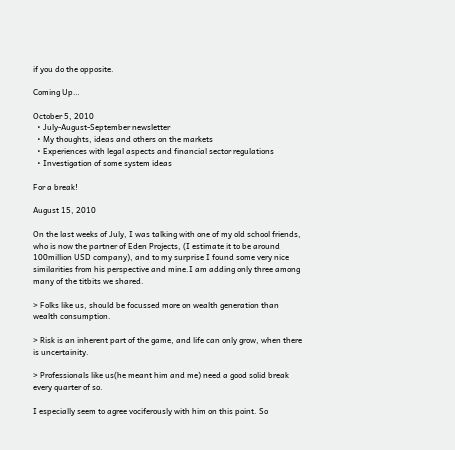if you do the opposite.

Coming Up…

October 5, 2010
  • July-August-September newsletter
  • My thoughts, ideas and others on the markets
  • Experiences with legal aspects and financial sector regulations
  • Investigation of some system ideas

For a break!

August 15, 2010

On the last weeks of July, I was talking with one of my old school friends, who is now the partner of Eden Projects, (I estimate it to be around 100million USD company), and to my surprise I found some very nice similarities from his perspective and mine.I am adding only three among many of the titbits we shared.

> Folks like us, should be focussed more on wealth generation than wealth consumption.

> Risk is an inherent part of the game, and life can only grow, when there is uncertainity.

> Professionals like us(he meant him and me) need a good solid break every quarter of so.

I especially seem to agree vociferously with him on this point. So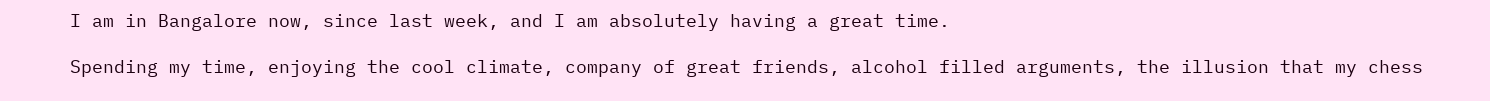I am in Bangalore now, since last week, and I am absolutely having a great time.

Spending my time, enjoying the cool climate, company of great friends, alcohol filled arguments, the illusion that my chess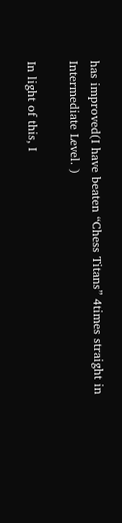has improved(I have beaten “Chess Titans” 4times straight in Intermediate Level. )

In light of this, I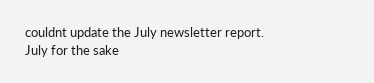couldnt update the July newsletter report. July for the sake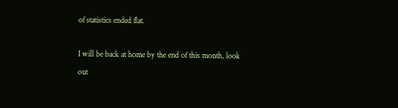of statistics ended flat.

I will be back at home by the end of this month, look out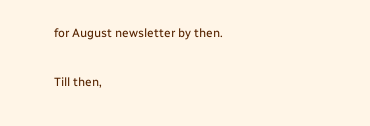for August newsletter by then.

Till then,